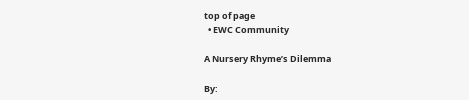top of page
  • EWC Community

A Nursery Rhyme’s Dilemma

By: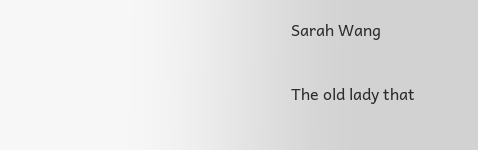Sarah Wang

The old lady that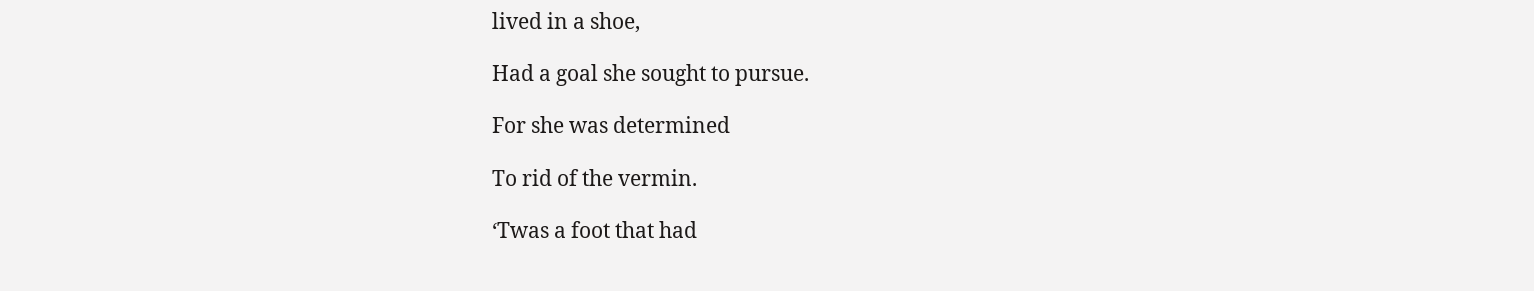lived in a shoe,

Had a goal she sought to pursue.

For she was determined

To rid of the vermin.

‘Twas a foot that had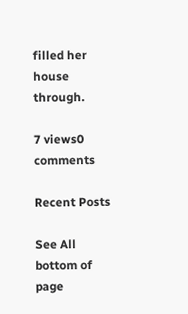filled her house through.

7 views0 comments

Recent Posts

See All
bottom of page